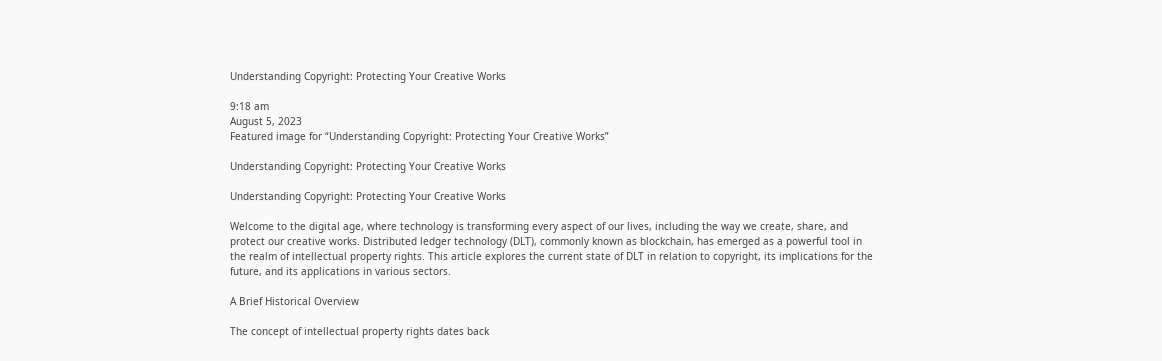Understanding Copyright: Protecting Your Creative Works

9:18 am
August 5, 2023
Featured image for “Understanding Copyright: Protecting Your Creative Works”

Understanding Copyright: Protecting Your Creative Works

Understanding Copyright: Protecting Your Creative Works

Welcome to the digital age, where technology is transforming every aspect of our lives, including the way we create, share, and protect our creative works. Distributed ledger technology (DLT), commonly known as blockchain, has emerged as a powerful tool in the realm of intellectual property rights. This article explores the current state of DLT in relation to copyright, its implications for the future, and its applications in various sectors.

A Brief Historical Overview

The concept of intellectual property rights dates back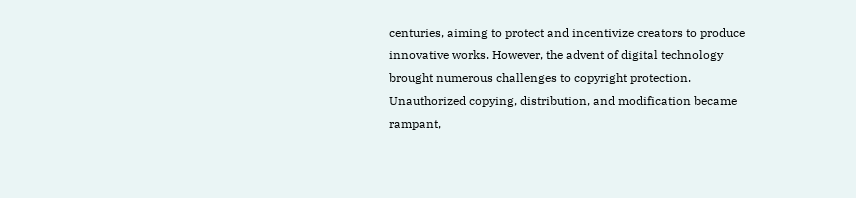centuries, aiming to protect and incentivize creators to produce innovative works. However, the advent of digital technology brought numerous challenges to copyright protection. Unauthorized copying, distribution, and modification became rampant,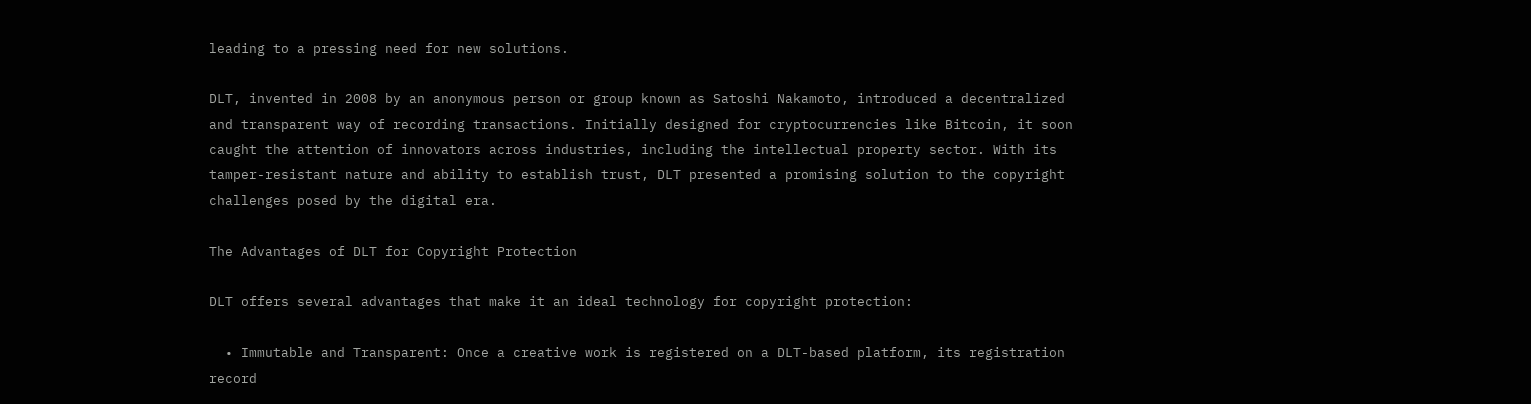leading to a pressing need for new solutions.

DLT, invented in 2008 by an anonymous person or group known as Satoshi Nakamoto, introduced a decentralized and transparent way of recording transactions. Initially designed for cryptocurrencies like Bitcoin, it soon caught the attention of innovators across industries, including the intellectual property sector. With its tamper-resistant nature and ability to establish trust, DLT presented a promising solution to the copyright challenges posed by the digital era.

The Advantages of DLT for Copyright Protection

DLT offers several advantages that make it an ideal technology for copyright protection:

  • Immutable and Transparent: Once a creative work is registered on a DLT-based platform, its registration record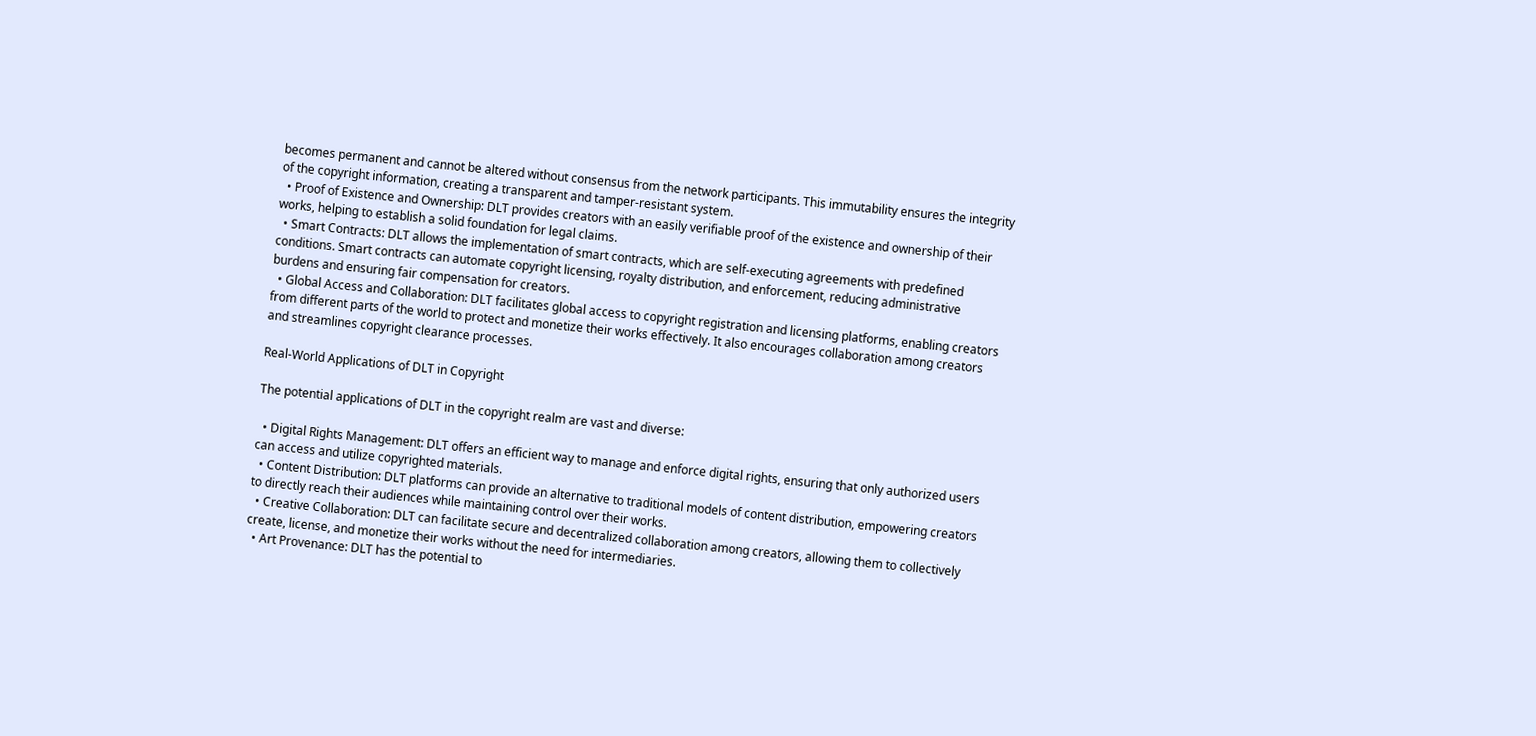becomes permanent and cannot be altered without consensus from the network participants. This immutability ensures the integrity of the copyright information, creating a transparent and tamper-resistant system.
  • Proof of Existence and Ownership: DLT provides creators with an easily verifiable proof of the existence and ownership of their works, helping to establish a solid foundation for legal claims.
  • Smart Contracts: DLT allows the implementation of smart contracts, which are self-executing agreements with predefined conditions. Smart contracts can automate copyright licensing, royalty distribution, and enforcement, reducing administrative burdens and ensuring fair compensation for creators.
  • Global Access and Collaboration: DLT facilitates global access to copyright registration and licensing platforms, enabling creators from different parts of the world to protect and monetize their works effectively. It also encourages collaboration among creators and streamlines copyright clearance processes.

Real-World Applications of DLT in Copyright

The potential applications of DLT in the copyright realm are vast and diverse:

  • Digital Rights Management: DLT offers an efficient way to manage and enforce digital rights, ensuring that only authorized users can access and utilize copyrighted materials.
  • Content Distribution: DLT platforms can provide an alternative to traditional models of content distribution, empowering creators to directly reach their audiences while maintaining control over their works.
  • Creative Collaboration: DLT can facilitate secure and decentralized collaboration among creators, allowing them to collectively create, license, and monetize their works without the need for intermediaries.
  • Art Provenance: DLT has the potential to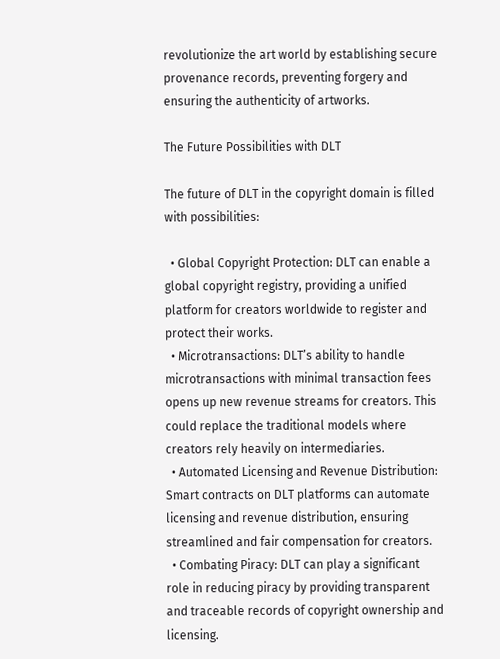revolutionize the art world by establishing secure provenance records, preventing forgery and ensuring the authenticity of artworks.

The Future Possibilities with DLT

The future of DLT in the copyright domain is filled with possibilities:

  • Global Copyright Protection: DLT can enable a global copyright registry, providing a unified platform for creators worldwide to register and protect their works.
  • Microtransactions: DLT’s ability to handle microtransactions with minimal transaction fees opens up new revenue streams for creators. This could replace the traditional models where creators rely heavily on intermediaries.
  • Automated Licensing and Revenue Distribution: Smart contracts on DLT platforms can automate licensing and revenue distribution, ensuring streamlined and fair compensation for creators.
  • Combating Piracy: DLT can play a significant role in reducing piracy by providing transparent and traceable records of copyright ownership and licensing.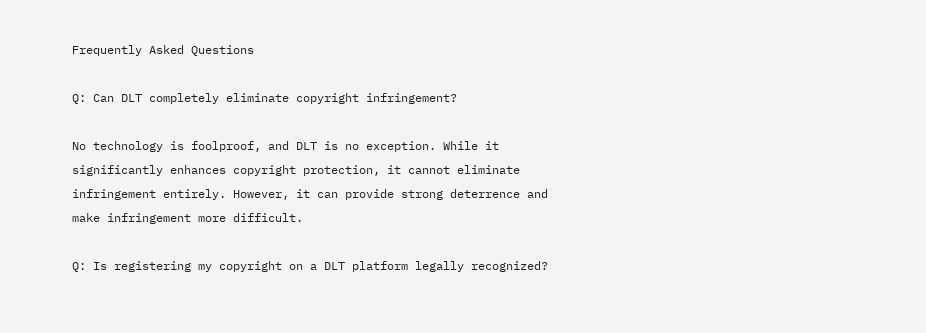Frequently Asked Questions

Q: Can DLT completely eliminate copyright infringement?

No technology is foolproof, and DLT is no exception. While it significantly enhances copyright protection, it cannot eliminate infringement entirely. However, it can provide strong deterrence and make infringement more difficult.

Q: Is registering my copyright on a DLT platform legally recognized?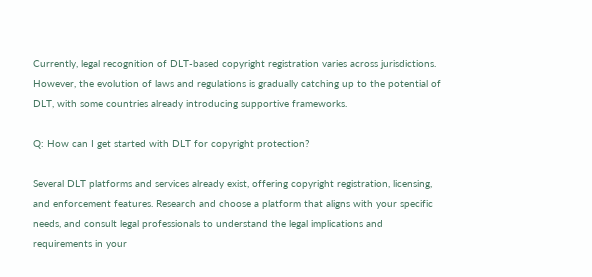Currently, legal recognition of DLT-based copyright registration varies across jurisdictions. However, the evolution of laws and regulations is gradually catching up to the potential of DLT, with some countries already introducing supportive frameworks.

Q: How can I get started with DLT for copyright protection?

Several DLT platforms and services already exist, offering copyright registration, licensing, and enforcement features. Research and choose a platform that aligns with your specific needs, and consult legal professionals to understand the legal implications and requirements in your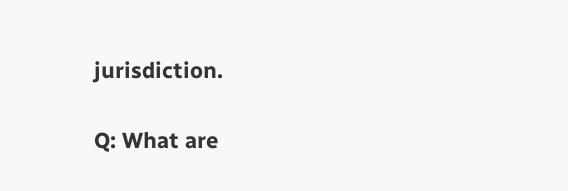jurisdiction.

Q: What are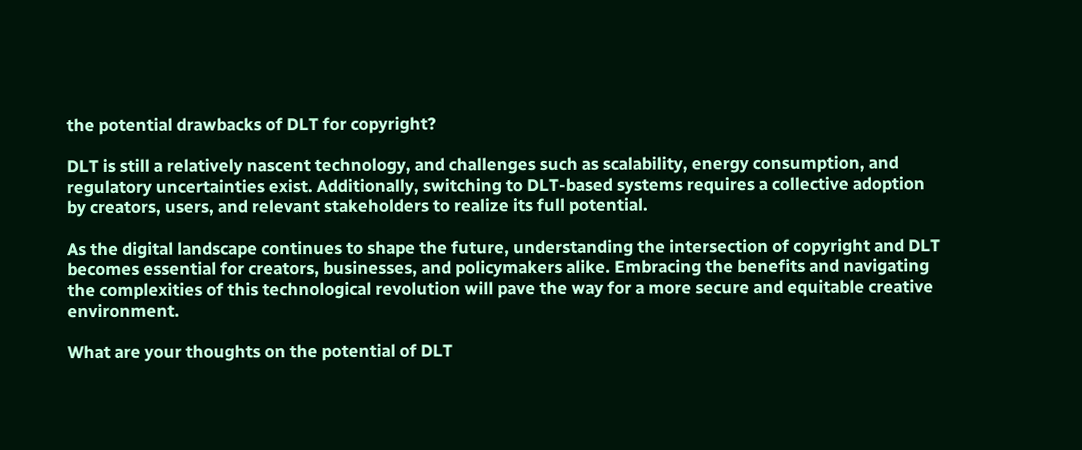the potential drawbacks of DLT for copyright?

DLT is still a relatively nascent technology, and challenges such as scalability, energy consumption, and regulatory uncertainties exist. Additionally, switching to DLT-based systems requires a collective adoption by creators, users, and relevant stakeholders to realize its full potential.

As the digital landscape continues to shape the future, understanding the intersection of copyright and DLT becomes essential for creators, businesses, and policymakers alike. Embracing the benefits and navigating the complexities of this technological revolution will pave the way for a more secure and equitable creative environment.

What are your thoughts on the potential of DLT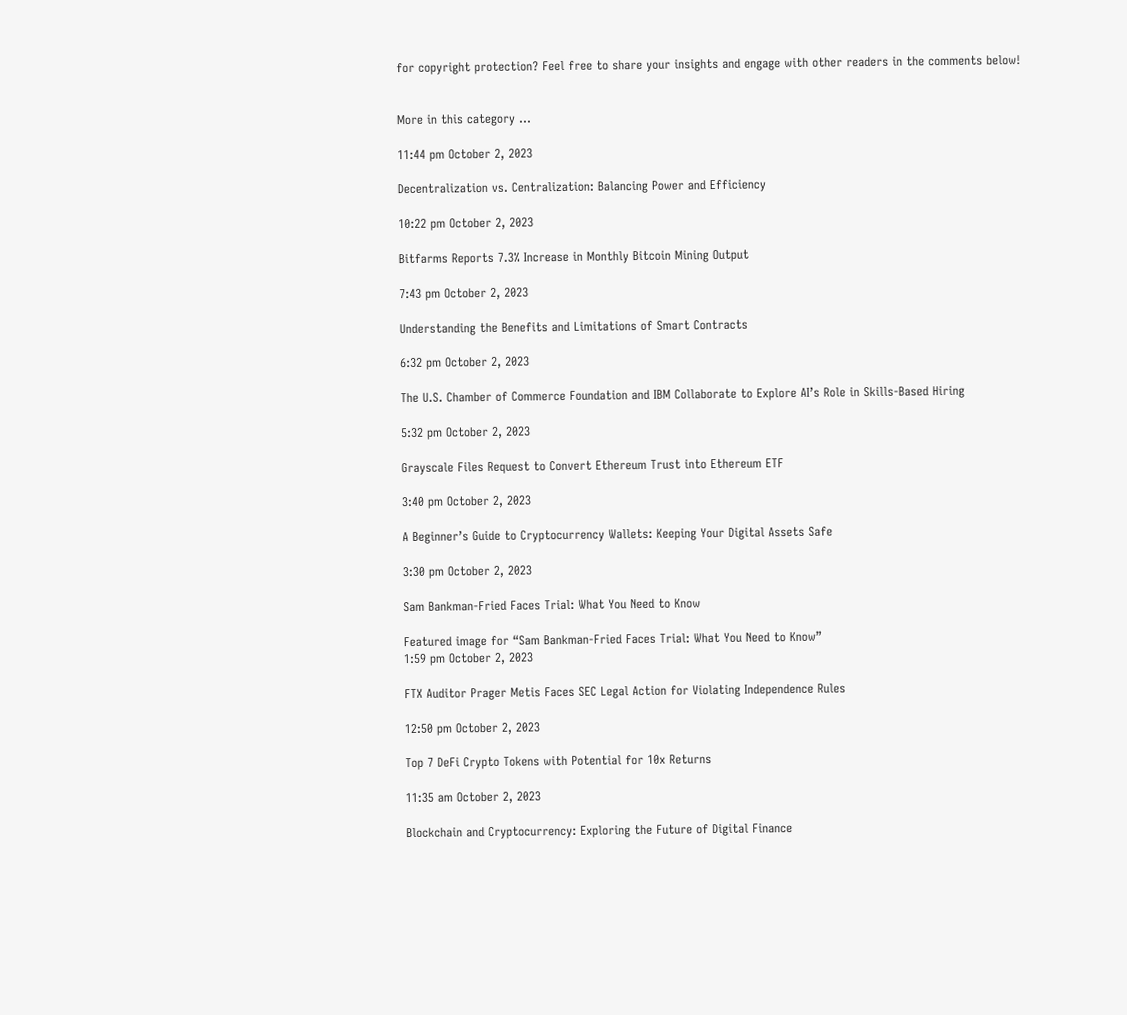for copyright protection? Feel free to share your insights and engage with other readers in the comments below!


More in this category ...

11:44 pm October 2, 2023

Decentralization vs. Centralization: Balancing Power and Efficiency

10:22 pm October 2, 2023

Bitfarms Reports 7.3% Increase in Monthly Bitcoin Mining Output

7:43 pm October 2, 2023

Understanding the Benefits and Limitations of Smart Contracts

6:32 pm October 2, 2023

The U.S. Chamber of Commerce Foundation and IBM Collaborate to Explore AI’s Role in Skills-Based Hiring

5:32 pm October 2, 2023

Grayscale Files Request to Convert Ethereum Trust into Ethereum ETF

3:40 pm October 2, 2023

A Beginner’s Guide to Cryptocurrency Wallets: Keeping Your Digital Assets Safe

3:30 pm October 2, 2023

Sam Bankman-Fried Faces Trial: What You Need to Know

Featured image for “Sam Bankman-Fried Faces Trial: What You Need to Know”
1:59 pm October 2, 2023

FTX Auditor Prager Metis Faces SEC Legal Action for Violating Independence Rules

12:50 pm October 2, 2023

Top 7 DeFi Crypto Tokens with Potential for 10x Returns

11:35 am October 2, 2023

Blockchain and Cryptocurrency: Exploring the Future of Digital Finance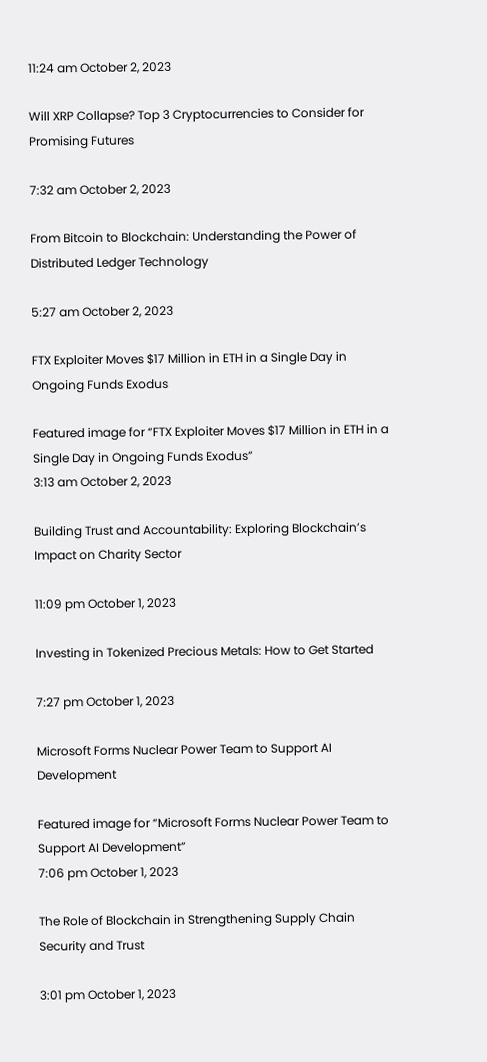11:24 am October 2, 2023

Will XRP Collapse? Top 3 Cryptocurrencies to Consider for Promising Futures

7:32 am October 2, 2023

From Bitcoin to Blockchain: Understanding the Power of Distributed Ledger Technology

5:27 am October 2, 2023

FTX Exploiter Moves $17 Million in ETH in a Single Day in Ongoing Funds Exodus

Featured image for “FTX Exploiter Moves $17 Million in ETH in a Single Day in Ongoing Funds Exodus”
3:13 am October 2, 2023

Building Trust and Accountability: Exploring Blockchain’s Impact on Charity Sector

11:09 pm October 1, 2023

Investing in Tokenized Precious Metals: How to Get Started

7:27 pm October 1, 2023

Microsoft Forms Nuclear Power Team to Support AI Development

Featured image for “Microsoft Forms Nuclear Power Team to Support AI Development”
7:06 pm October 1, 2023

The Role of Blockchain in Strengthening Supply Chain Security and Trust

3:01 pm October 1, 2023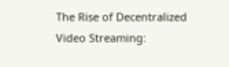The Rise of Decentralized Video Streaming: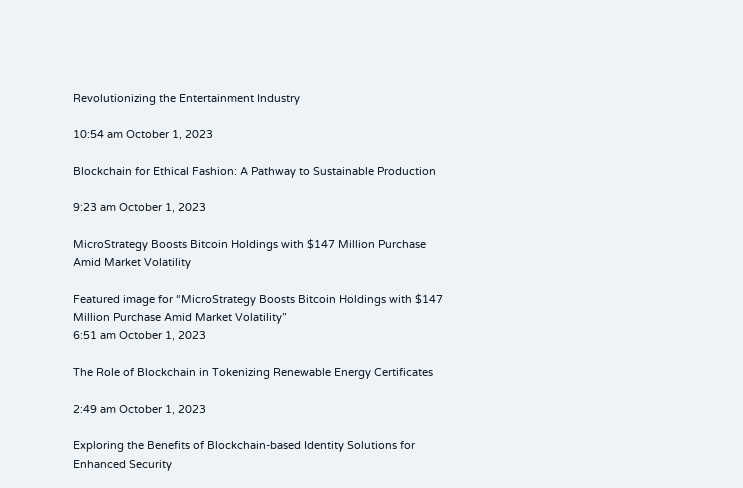Revolutionizing the Entertainment Industry

10:54 am October 1, 2023

Blockchain for Ethical Fashion: A Pathway to Sustainable Production

9:23 am October 1, 2023

MicroStrategy Boosts Bitcoin Holdings with $147 Million Purchase Amid Market Volatility

Featured image for “MicroStrategy Boosts Bitcoin Holdings with $147 Million Purchase Amid Market Volatility”
6:51 am October 1, 2023

The Role of Blockchain in Tokenizing Renewable Energy Certificates

2:49 am October 1, 2023

Exploring the Benefits of Blockchain-based Identity Solutions for Enhanced Security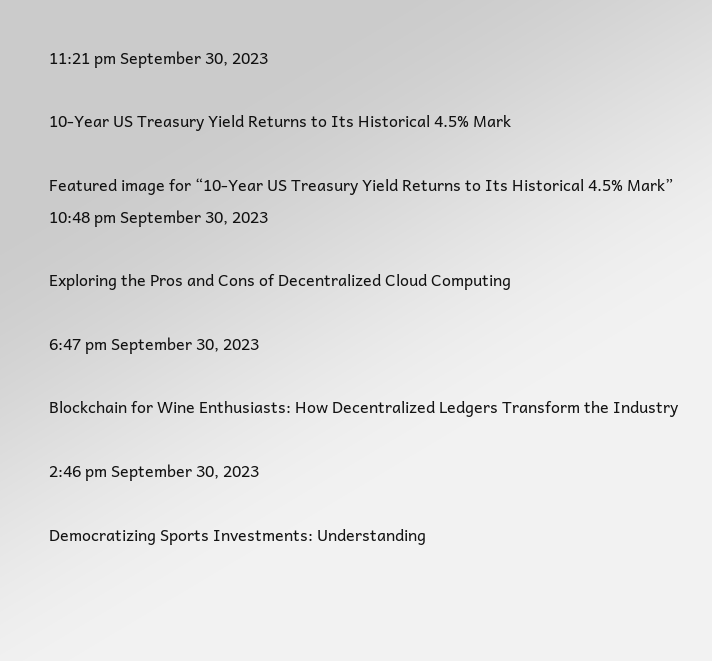11:21 pm September 30, 2023

10-Year US Treasury Yield Returns to Its Historical 4.5% Mark

Featured image for “10-Year US Treasury Yield Returns to Its Historical 4.5% Mark”
10:48 pm September 30, 2023

Exploring the Pros and Cons of Decentralized Cloud Computing

6:47 pm September 30, 2023

Blockchain for Wine Enthusiasts: How Decentralized Ledgers Transform the Industry

2:46 pm September 30, 2023

Democratizing Sports Investments: Understanding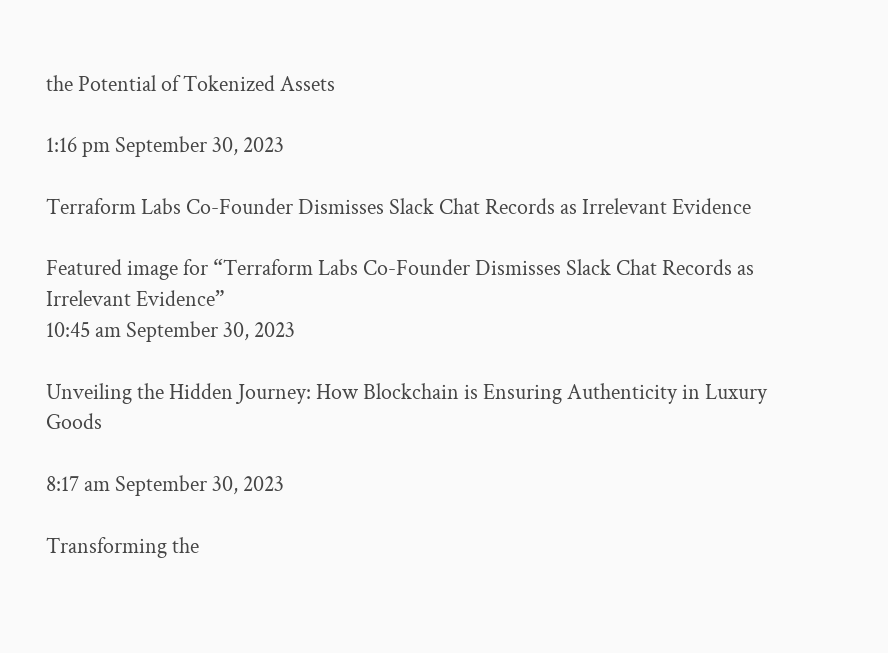the Potential of Tokenized Assets

1:16 pm September 30, 2023

Terraform Labs Co-Founder Dismisses Slack Chat Records as Irrelevant Evidence

Featured image for “Terraform Labs Co-Founder Dismisses Slack Chat Records as Irrelevant Evidence”
10:45 am September 30, 2023

Unveiling the Hidden Journey: How Blockchain is Ensuring Authenticity in Luxury Goods

8:17 am September 30, 2023

Transforming the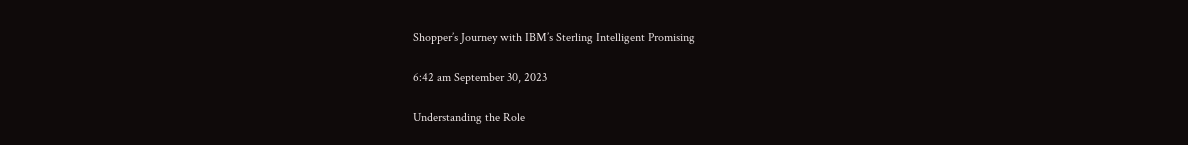Shopper’s Journey with IBM’s Sterling Intelligent Promising

6:42 am September 30, 2023

Understanding the Role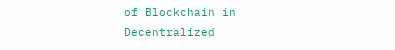of Blockchain in Decentralized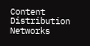Content Distribution Networks